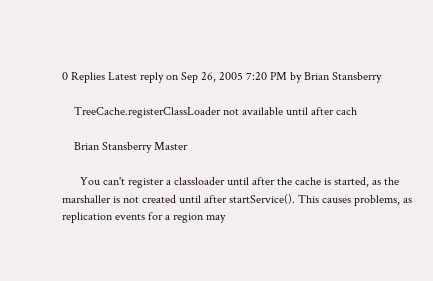0 Replies Latest reply on Sep 26, 2005 7:20 PM by Brian Stansberry

    TreeCache.registerClassLoader not available until after cach

    Brian Stansberry Master

      You can't register a classloader until after the cache is started, as the marshaller is not created until after startService(). This causes problems, as replication events for a region may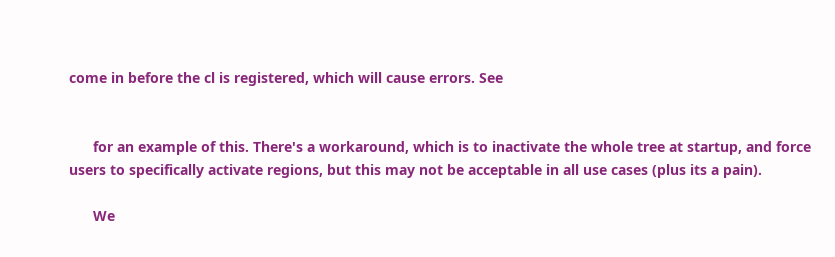come in before the cl is registered, which will cause errors. See


      for an example of this. There's a workaround, which is to inactivate the whole tree at startup, and force users to specifically activate regions, but this may not be acceptable in all use cases (plus its a pain).

      We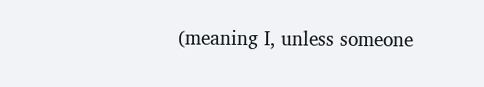(meaning I, unless someone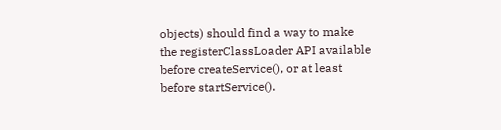objects) should find a way to make the registerClassLoader API available before createService(), or at least before startService().